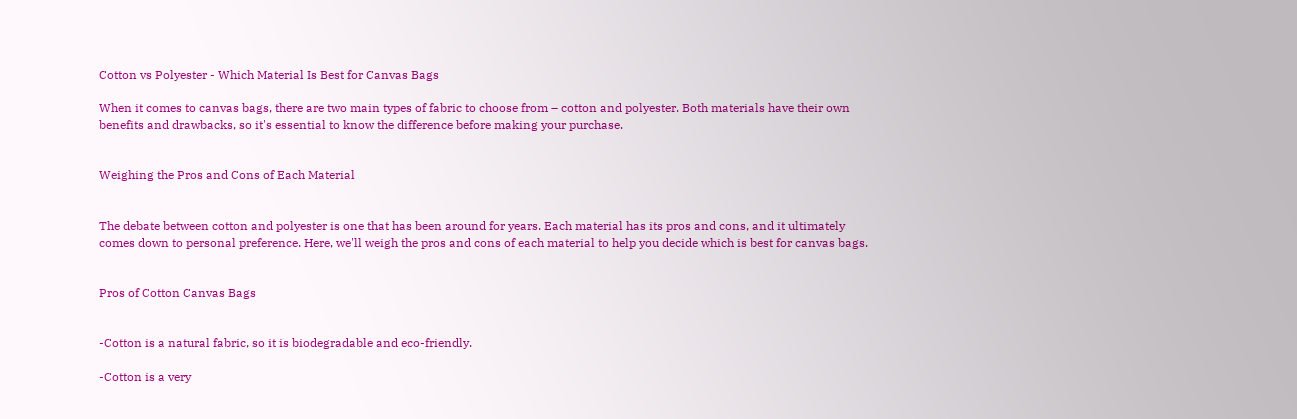Cotton vs Polyester - Which Material Is Best for Canvas Bags

When it comes to canvas bags, there are two main types of fabric to choose from – cotton and polyester. Both materials have their own benefits and drawbacks, so it's essential to know the difference before making your purchase.


Weighing the Pros and Cons of Each Material


The debate between cotton and polyester is one that has been around for years. Each material has its pros and cons, and it ultimately comes down to personal preference. Here, we'll weigh the pros and cons of each material to help you decide which is best for canvas bags.


Pros of Cotton Canvas Bags


-Cotton is a natural fabric, so it is biodegradable and eco-friendly.

-Cotton is a very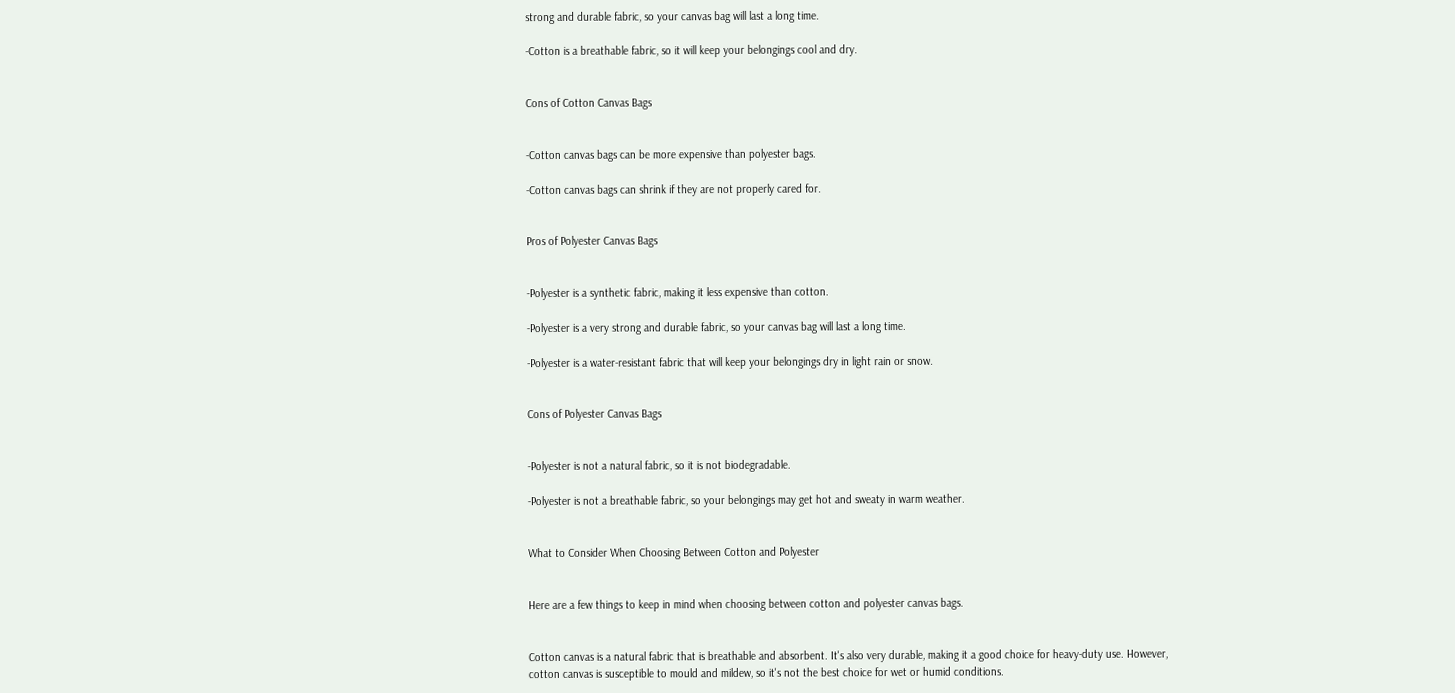strong and durable fabric, so your canvas bag will last a long time.

-Cotton is a breathable fabric, so it will keep your belongings cool and dry.


Cons of Cotton Canvas Bags


-Cotton canvas bags can be more expensive than polyester bags.

-Cotton canvas bags can shrink if they are not properly cared for.


Pros of Polyester Canvas Bags


-Polyester is a synthetic fabric, making it less expensive than cotton.

-Polyester is a very strong and durable fabric, so your canvas bag will last a long time.

-Polyester is a water-resistant fabric that will keep your belongings dry in light rain or snow.


Cons of Polyester Canvas Bags


-Polyester is not a natural fabric, so it is not biodegradable.

-Polyester is not a breathable fabric, so your belongings may get hot and sweaty in warm weather.


What to Consider When Choosing Between Cotton and Polyester


Here are a few things to keep in mind when choosing between cotton and polyester canvas bags.


Cotton canvas is a natural fabric that is breathable and absorbent. It's also very durable, making it a good choice for heavy-duty use. However, cotton canvas is susceptible to mould and mildew, so it's not the best choice for wet or humid conditions.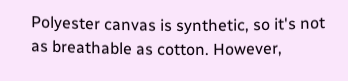Polyester canvas is synthetic, so it's not as breathable as cotton. However,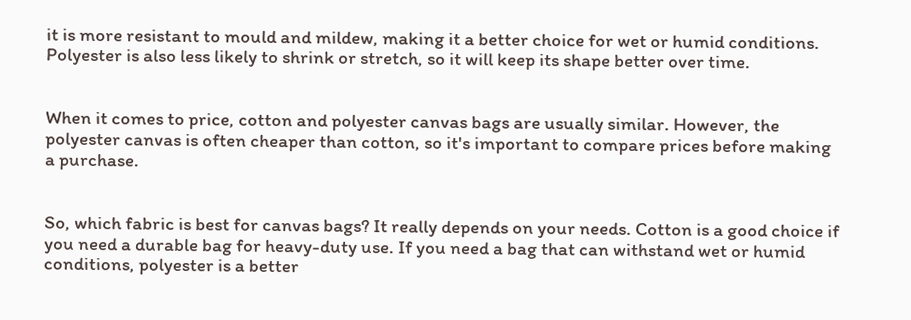it is more resistant to mould and mildew, making it a better choice for wet or humid conditions. Polyester is also less likely to shrink or stretch, so it will keep its shape better over time.


When it comes to price, cotton and polyester canvas bags are usually similar. However, the polyester canvas is often cheaper than cotton, so it's important to compare prices before making a purchase.


So, which fabric is best for canvas bags? It really depends on your needs. Cotton is a good choice if you need a durable bag for heavy-duty use. If you need a bag that can withstand wet or humid conditions, polyester is a better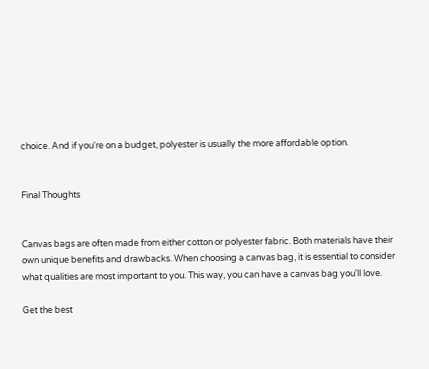choice. And if you're on a budget, polyester is usually the more affordable option.


Final Thoughts


Canvas bags are often made from either cotton or polyester fabric. Both materials have their own unique benefits and drawbacks. When choosing a canvas bag, it is essential to consider what qualities are most important to you. This way, you can have a canvas bag you'll love.

Get the best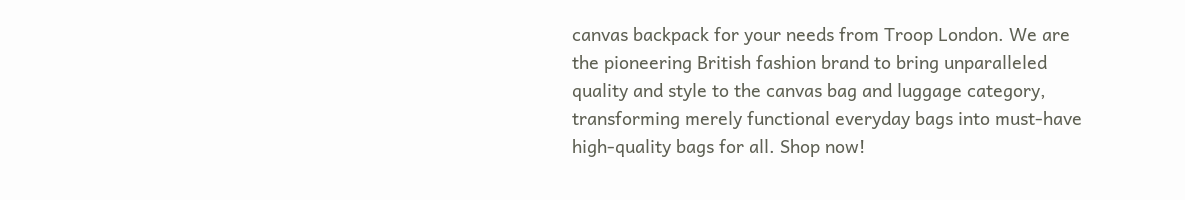canvas backpack for your needs from Troop London. We are the pioneering British fashion brand to bring unparalleled quality and style to the canvas bag and luggage category, transforming merely functional everyday bags into must-have high-quality bags for all. Shop now!